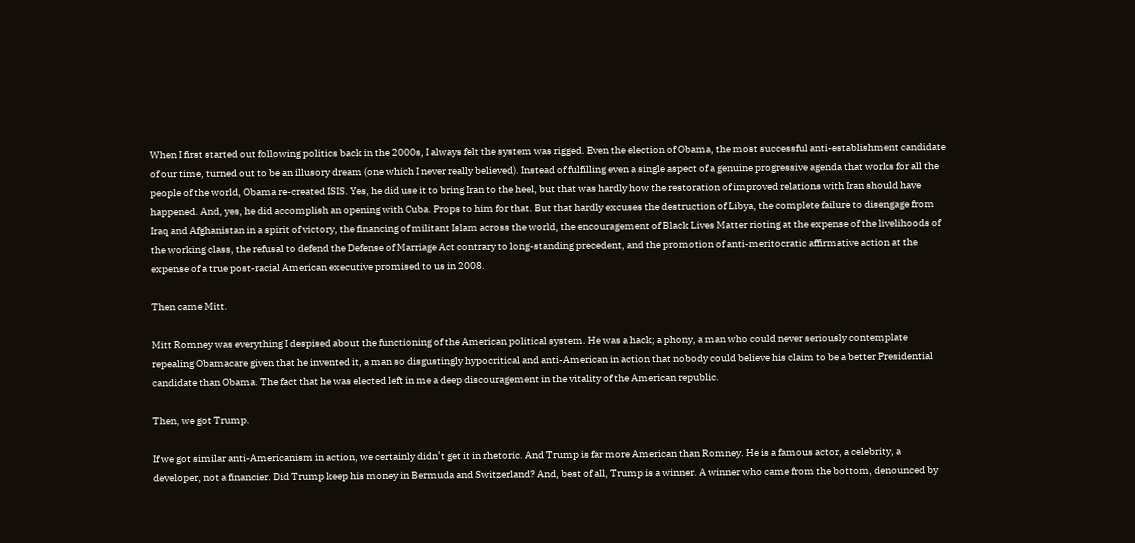When I first started out following politics back in the 2000s, I always felt the system was rigged. Even the election of Obama, the most successful anti-establishment candidate of our time, turned out to be an illusory dream (one which I never really believed). Instead of fulfilling even a single aspect of a genuine progressive agenda that works for all the people of the world, Obama re-created ISIS. Yes, he did use it to bring Iran to the heel, but that was hardly how the restoration of improved relations with Iran should have happened. And, yes, he did accomplish an opening with Cuba. Props to him for that. But that hardly excuses the destruction of Libya, the complete failure to disengage from Iraq and Afghanistan in a spirit of victory, the financing of militant Islam across the world, the encouragement of Black Lives Matter rioting at the expense of the livelihoods of the working class, the refusal to defend the Defense of Marriage Act contrary to long-standing precedent, and the promotion of anti-meritocratic affirmative action at the expense of a true post-racial American executive promised to us in 2008.

Then came Mitt.

Mitt Romney was everything I despised about the functioning of the American political system. He was a hack; a phony, a man who could never seriously contemplate repealing Obamacare given that he invented it, a man so disgustingly hypocritical and anti-American in action that nobody could believe his claim to be a better Presidential candidate than Obama. The fact that he was elected left in me a deep discouragement in the vitality of the American republic.

Then, we got Trump.

If we got similar anti-Americanism in action, we certainly didn’t get it in rhetoric. And Trump is far more American than Romney. He is a famous actor, a celebrity, a developer, not a financier. Did Trump keep his money in Bermuda and Switzerland? And, best of all, Trump is a winner. A winner who came from the bottom, denounced by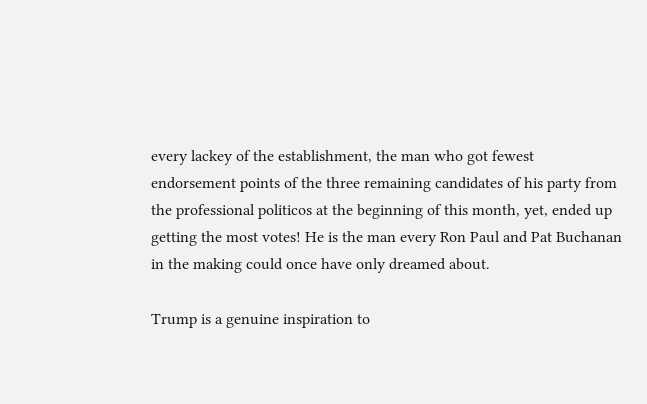every lackey of the establishment, the man who got fewest endorsement points of the three remaining candidates of his party from the professional politicos at the beginning of this month, yet, ended up getting the most votes! He is the man every Ron Paul and Pat Buchanan in the making could once have only dreamed about.

Trump is a genuine inspiration to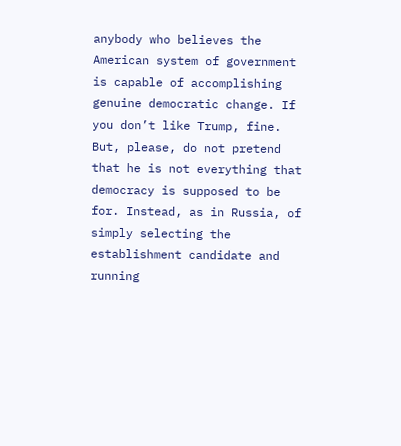anybody who believes the American system of government is capable of accomplishing genuine democratic change. If you don’t like Trump, fine. But, please, do not pretend that he is not everything that democracy is supposed to be for. Instead, as in Russia, of simply selecting the establishment candidate and running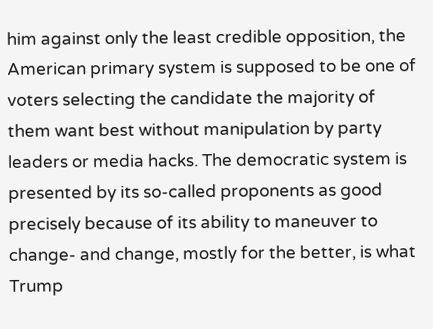him against only the least credible opposition, the American primary system is supposed to be one of voters selecting the candidate the majority of them want best without manipulation by party leaders or media hacks. The democratic system is presented by its so-called proponents as good precisely because of its ability to maneuver to change- and change, mostly for the better, is what Trump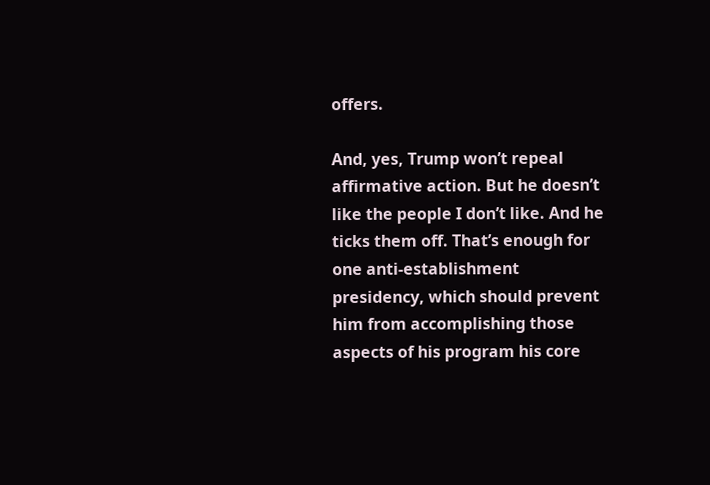offers.

And, yes, Trump won’t repeal affirmative action. But he doesn’t like the people I don’t like. And he ticks them off. That’s enough for one anti-establishment presidency, which should prevent him from accomplishing those aspects of his program his core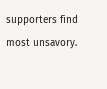supporters find most unsavory.